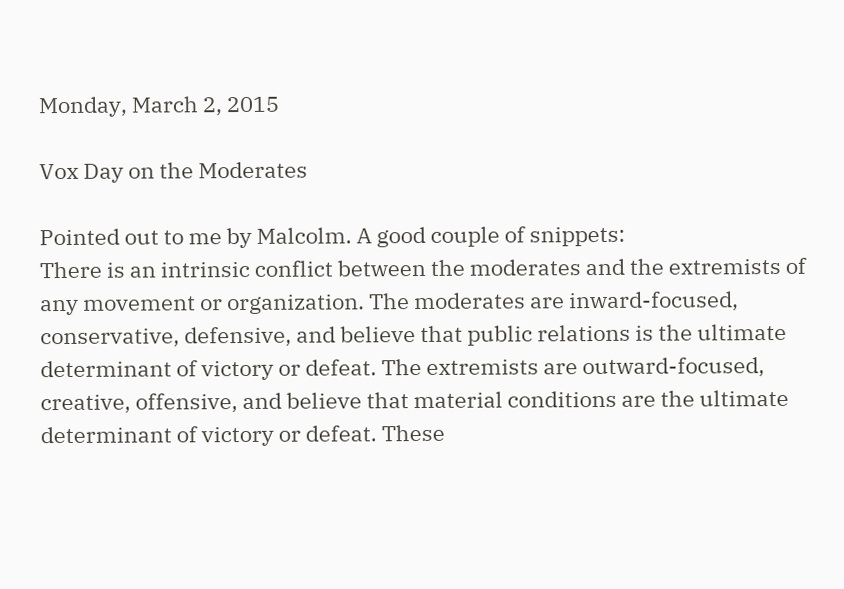Monday, March 2, 2015

Vox Day on the Moderates

Pointed out to me by Malcolm. A good couple of snippets:
There is an intrinsic conflict between the moderates and the extremists of any movement or organization. The moderates are inward-focused, conservative, defensive, and believe that public relations is the ultimate determinant of victory or defeat. The extremists are outward-focused, creative, offensive, and believe that material conditions are the ultimate determinant of victory or defeat. These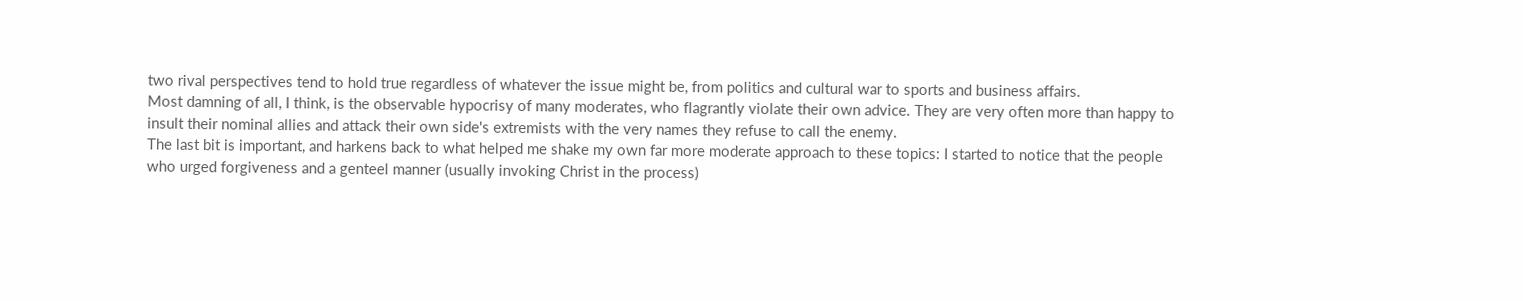two rival perspectives tend to hold true regardless of whatever the issue might be, from politics and cultural war to sports and business affairs.
Most damning of all, I think, is the observable hypocrisy of many moderates, who flagrantly violate their own advice. They are very often more than happy to insult their nominal allies and attack their own side's extremists with the very names they refuse to call the enemy.
The last bit is important, and harkens back to what helped me shake my own far more moderate approach to these topics: I started to notice that the people who urged forgiveness and a genteel manner (usually invoking Christ in the process)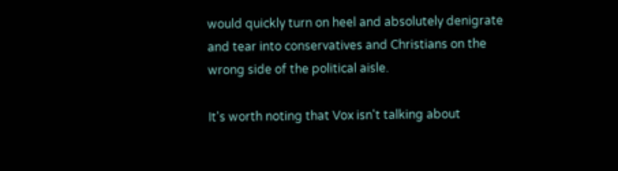would quickly turn on heel and absolutely denigrate and tear into conservatives and Christians on the wrong side of the political aisle.

It's worth noting that Vox isn't talking about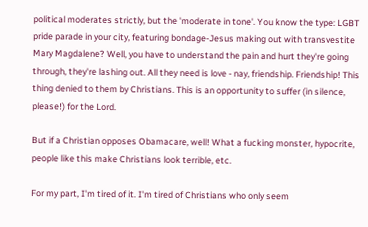political moderates strictly, but the 'moderate in tone'. You know the type: LGBT pride parade in your city, featuring bondage-Jesus making out with transvestite Mary Magdalene? Well, you have to understand the pain and hurt they're going through, they're lashing out. All they need is love - nay, friendship. Friendship! This thing denied to them by Christians. This is an opportunity to suffer (in silence, please!) for the Lord.

But if a Christian opposes Obamacare, well! What a fucking monster, hypocrite, people like this make Christians look terrible, etc.

For my part, I'm tired of it. I'm tired of Christians who only seem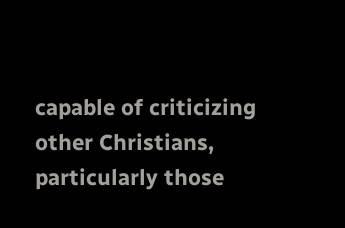capable of criticizing other Christians, particularly those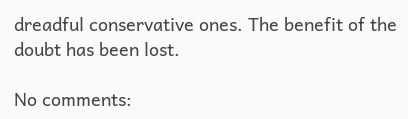dreadful conservative ones. The benefit of the doubt has been lost.

No comments: